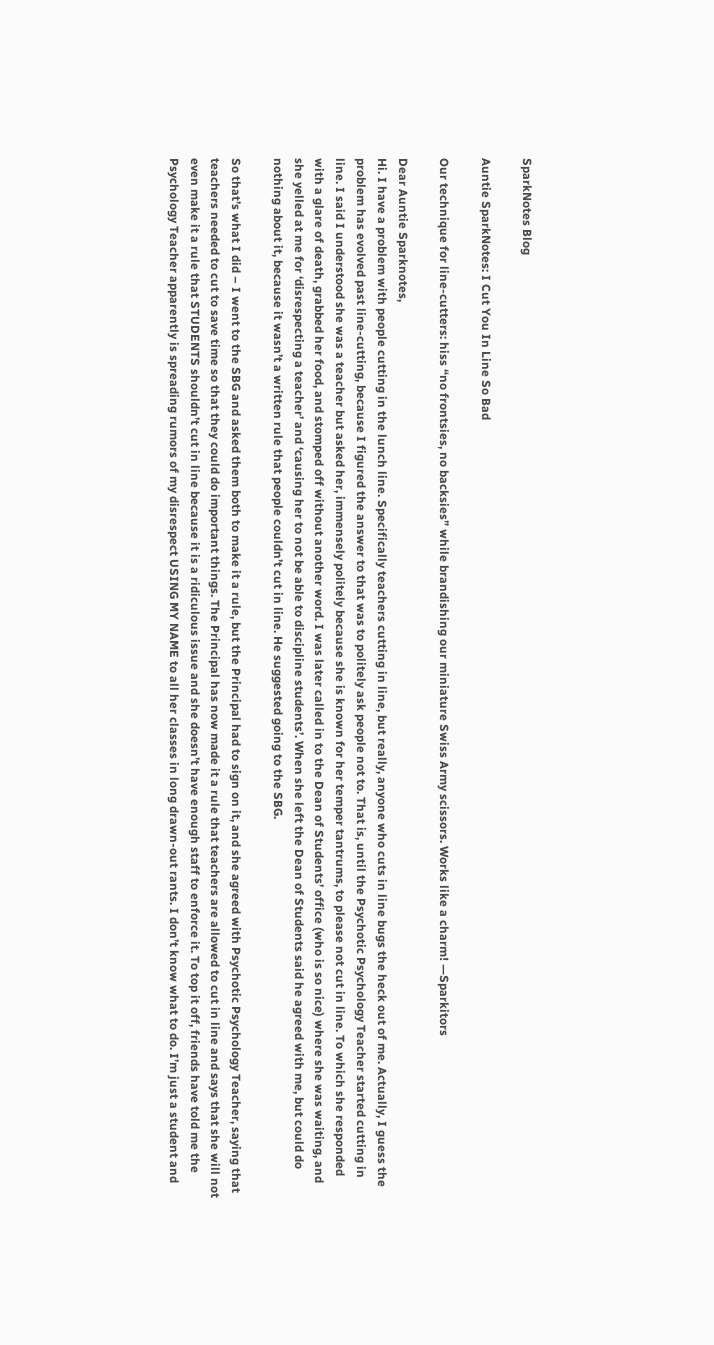SparkNotes Blog

Auntie SparkNotes: I Cut You In Line So Bad

Our technique for line-cutters: hiss “no frontsies, no backsies” while brandishing our miniature Swiss Army scissors. Works like a charm! —Sparkitors

Dear Auntie Sparknotes,
Hi. I have a problem with people cutting in the lunch line. Specifically teachers cutting in line, but really, anyone who cuts in line bugs the heck out of me. Actually, I guess the problem has evolved past line-cutting, because I figured the answer to that was to politely ask people not to. That is, until the Psychotic Psychology Teacher started cutting in line. I said I understood she was a teacher but asked her, immensely politely because she is known for her temper tantrums, to please not cut in line. To which she responded with a glare of death, grabbed her food, and stomped off without another word. I was later called in to the Dean of Students’ office (who is so nice) where she was waiting, and she yelled at me for ‘disrespecting a teacher’ and ‘causing her to not be able to discipline students’. When she left the Dean of Students said he agreed with me, but could do nothing about it, because it wasn’t a written rule that people couldn’t cut in line. He suggested going to the SBG.

So that’s what I did – I went to the SBG and asked them both to make it a rule, but the Principal had to sign on it, and she agreed with Psychotic Psychology Teacher, saying that teachers needed to cut to save time so that they could do important things. The Principal has now made it a rule that teachers are allowed to cut in line and says that she will not even make it a rule that STUDENTS shouldn’t cut in line because it is a ridiculous issue and she doesn’t have enough staff to enforce it. To top it off, friends have told me the Psychology Teacher apparently is spreading rumors of my disrespect USING MY NAME to all her classes in long drawn-out rants. I don’t know what to do. I’m just a student and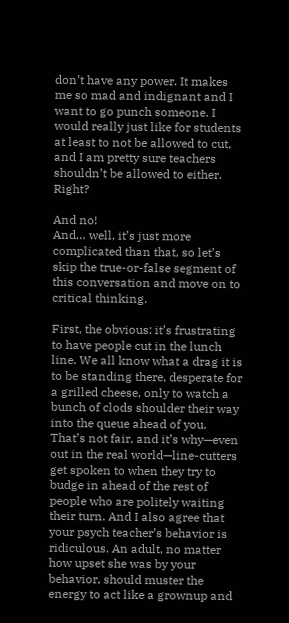don’t have any power. It makes me so mad and indignant and I want to go punch someone. I would really just like for students at least to not be allowed to cut, and I am pretty sure teachers shouldn’t be allowed to either. Right?

And no!
And… well, it’s just more complicated than that, so let’s skip the true-or-false segment of this conversation and move on to critical thinking.

First, the obvious: it’s frustrating to have people cut in the lunch line. We all know what a drag it is to be standing there, desperate for a grilled cheese, only to watch a bunch of clods shoulder their way into the queue ahead of you. That’s not fair, and it’s why—even out in the real world—line-cutters get spoken to when they try to budge in ahead of the rest of people who are politely waiting their turn. And I also agree that your psych teacher’s behavior is ridiculous. An adult, no matter how upset she was by your behavior, should muster the energy to act like a grownup and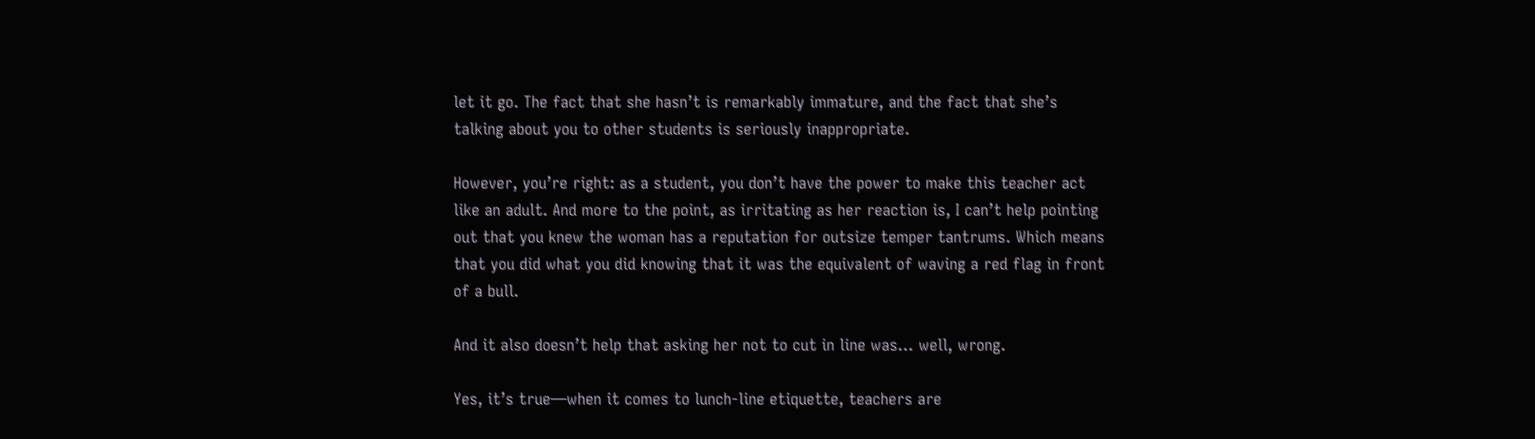let it go. The fact that she hasn’t is remarkably immature, and the fact that she’s talking about you to other students is seriously inappropriate.

However, you’re right: as a student, you don’t have the power to make this teacher act like an adult. And more to the point, as irritating as her reaction is, I can’t help pointing out that you knew the woman has a reputation for outsize temper tantrums. Which means that you did what you did knowing that it was the equivalent of waving a red flag in front of a bull.

And it also doesn’t help that asking her not to cut in line was… well, wrong.

Yes, it’s true—when it comes to lunch-line etiquette, teachers are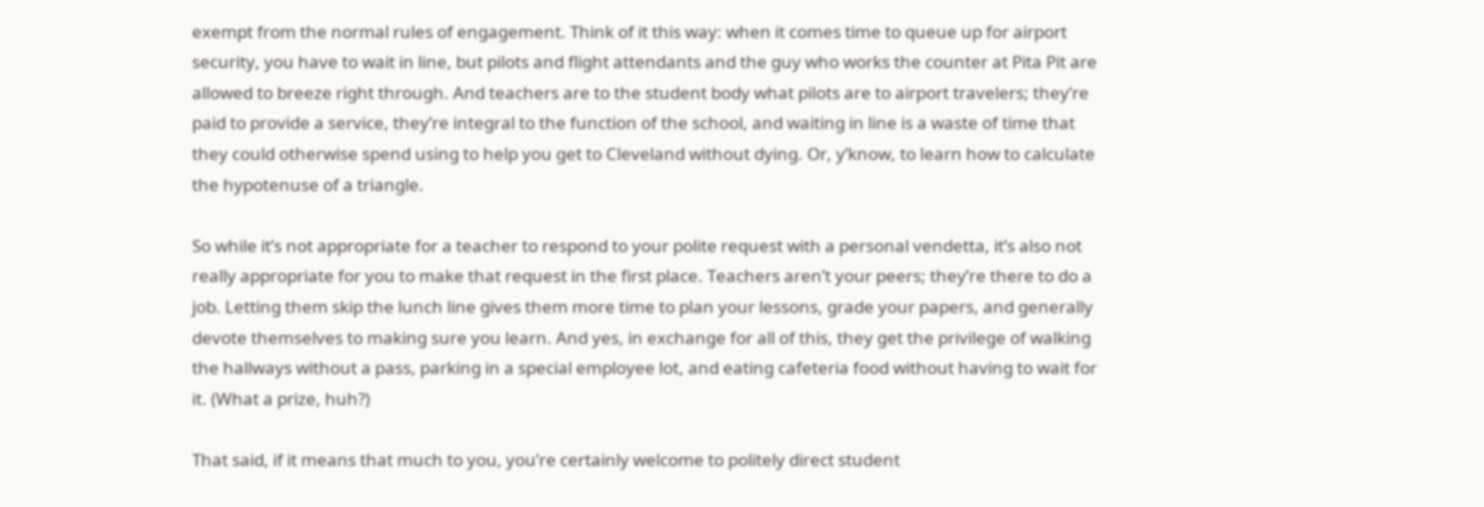exempt from the normal rules of engagement. Think of it this way: when it comes time to queue up for airport security, you have to wait in line, but pilots and flight attendants and the guy who works the counter at Pita Pit are allowed to breeze right through. And teachers are to the student body what pilots are to airport travelers; they’re paid to provide a service, they’re integral to the function of the school, and waiting in line is a waste of time that they could otherwise spend using to help you get to Cleveland without dying. Or, y’know, to learn how to calculate the hypotenuse of a triangle.

So while it’s not appropriate for a teacher to respond to your polite request with a personal vendetta, it’s also not really appropriate for you to make that request in the first place. Teachers aren’t your peers; they’re there to do a job. Letting them skip the lunch line gives them more time to plan your lessons, grade your papers, and generally devote themselves to making sure you learn. And yes, in exchange for all of this, they get the privilege of walking the hallways without a pass, parking in a special employee lot, and eating cafeteria food without having to wait for it. (What a prize, huh?)

That said, if it means that much to you, you’re certainly welcome to politely direct student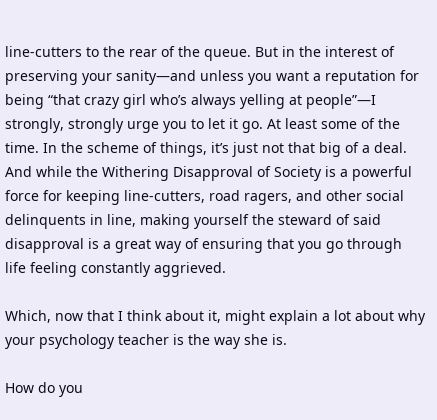line-cutters to the rear of the queue. But in the interest of preserving your sanity—and unless you want a reputation for being “that crazy girl who’s always yelling at people”—I strongly, strongly urge you to let it go. At least some of the time. In the scheme of things, it’s just not that big of a deal. And while the Withering Disapproval of Society is a powerful force for keeping line-cutters, road ragers, and other social delinquents in line, making yourself the steward of said disapproval is a great way of ensuring that you go through life feeling constantly aggrieved.

Which, now that I think about it, might explain a lot about why your psychology teacher is the way she is.

How do you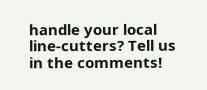handle your local line-cutters? Tell us in the comments!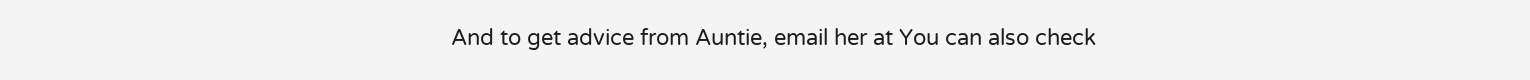And to get advice from Auntie, email her at You can also check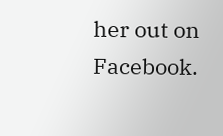her out on Facebook.